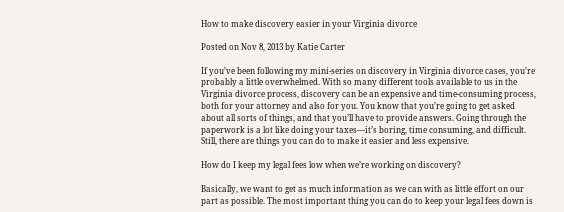How to make discovery easier in your Virginia divorce

Posted on Nov 8, 2013 by Katie Carter

If you’ve been following my mini-series on discovery in Virginia divorce cases, you’re probably a little overwhelmed. With so many different tools available to us in the Virginia divorce process, discovery can be an expensive and time-consuming process, both for your attorney and also for you. You know that you’re going to get asked about all sorts of things, and that you’ll have to provide answers. Going through the paperwork is a lot like doing your taxes—it’s boring, time consuming, and difficult. Still, there are things you can do to make it easier and less expensive.

How do I keep my legal fees low when we’re working on discovery?

Basically, we want to get as much information as we can with as little effort on our part as possible. The most important thing you can do to keep your legal fees down is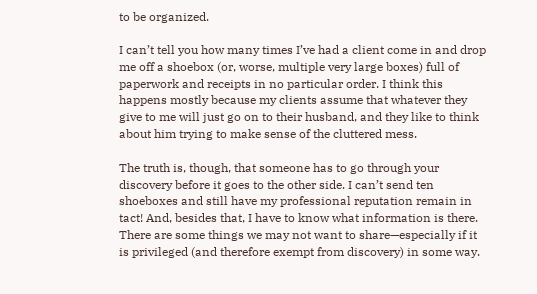to be organized.

I can’t tell you how many times I’ve had a client come in and drop me off a shoebox (or, worse, multiple very large boxes) full of paperwork and receipts in no particular order. I think this happens mostly because my clients assume that whatever they give to me will just go on to their husband, and they like to think about him trying to make sense of the cluttered mess.

The truth is, though, that someone has to go through your discovery before it goes to the other side. I can’t send ten shoeboxes and still have my professional reputation remain in tact! And, besides that, I have to know what information is there. There are some things we may not want to share—especially if it is privileged (and therefore exempt from discovery) in some way.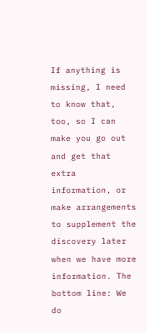If anything is missing, I need to know that, too, so I can make you go out and get that extra information, or make arrangements to supplement the discovery later when we have more information. The bottom line: We do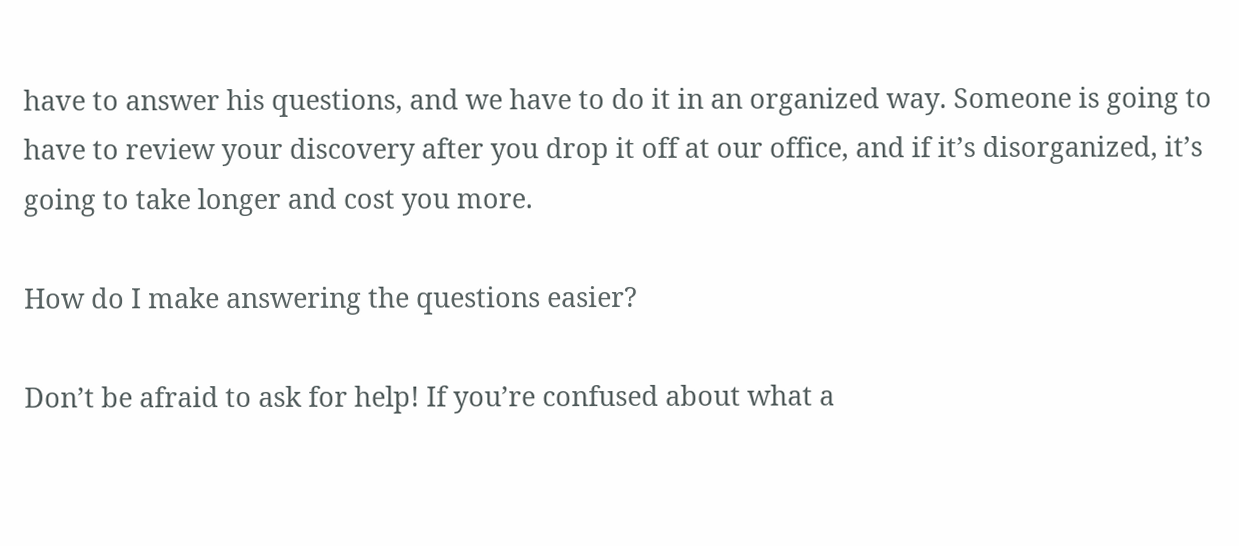have to answer his questions, and we have to do it in an organized way. Someone is going to have to review your discovery after you drop it off at our office, and if it’s disorganized, it’s going to take longer and cost you more.

How do I make answering the questions easier?

Don’t be afraid to ask for help! If you’re confused about what a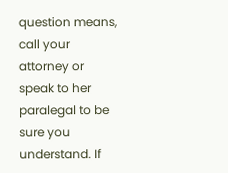question means, call your attorney or speak to her paralegal to be sure you understand. If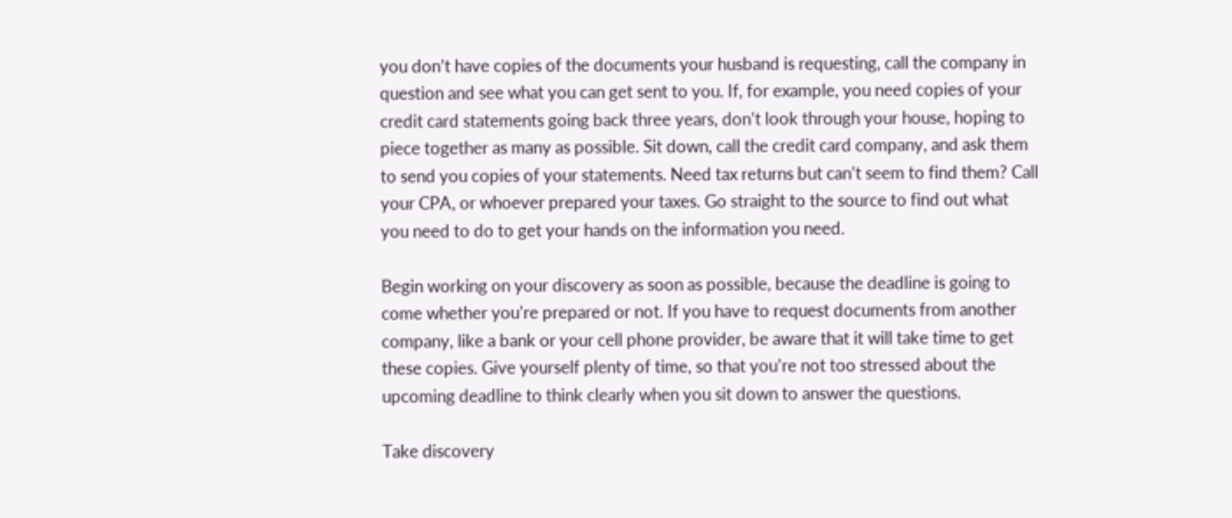you don’t have copies of the documents your husband is requesting, call the company in question and see what you can get sent to you. If, for example, you need copies of your credit card statements going back three years, don’t look through your house, hoping to piece together as many as possible. Sit down, call the credit card company, and ask them to send you copies of your statements. Need tax returns but can’t seem to find them? Call your CPA, or whoever prepared your taxes. Go straight to the source to find out what you need to do to get your hands on the information you need.

Begin working on your discovery as soon as possible, because the deadline is going to come whether you’re prepared or not. If you have to request documents from another company, like a bank or your cell phone provider, be aware that it will take time to get these copies. Give yourself plenty of time, so that you’re not too stressed about the upcoming deadline to think clearly when you sit down to answer the questions.

Take discovery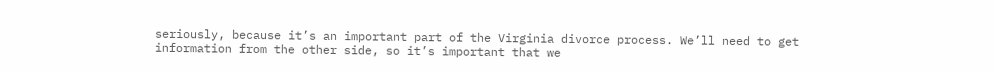seriously, because it’s an important part of the Virginia divorce process. We’ll need to get information from the other side, so it’s important that we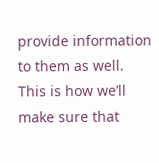provide information to them as well. This is how we’ll make sure that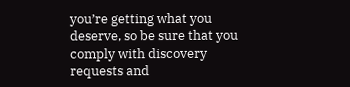you’re getting what you deserve, so be sure that you comply with discovery requests and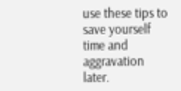use these tips to save yourself time and aggravation later.